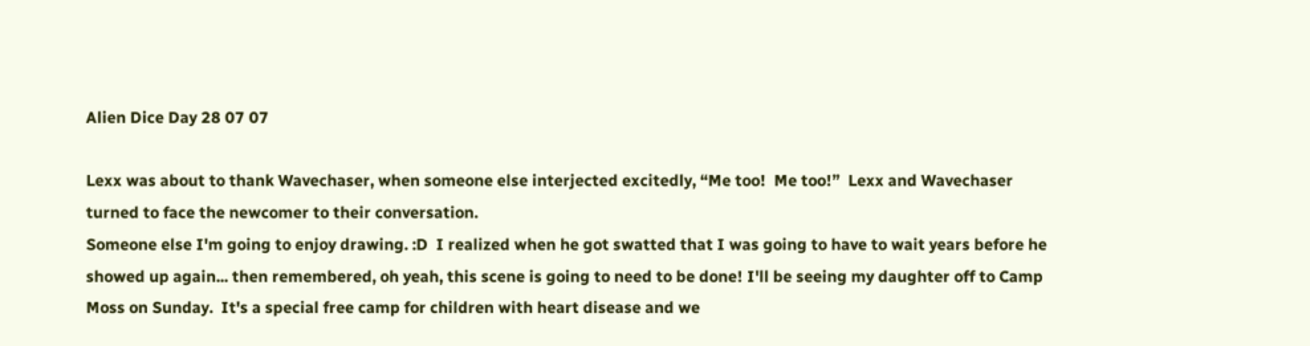Alien Dice Day 28 07 07

Lexx was about to thank Wavechaser, when someone else interjected excitedly, “Me too!  Me too!”  Lexx and Wavechaser turned to face the newcomer to their conversation.
Someone else I'm going to enjoy drawing. :D  I realized when he got swatted that I was going to have to wait years before he showed up again... then remembered, oh yeah, this scene is going to need to be done! I'll be seeing my daughter off to Camp Moss on Sunday.  It's a special free camp for children with heart disease and we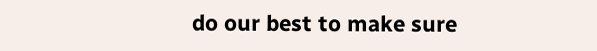do our best to make sure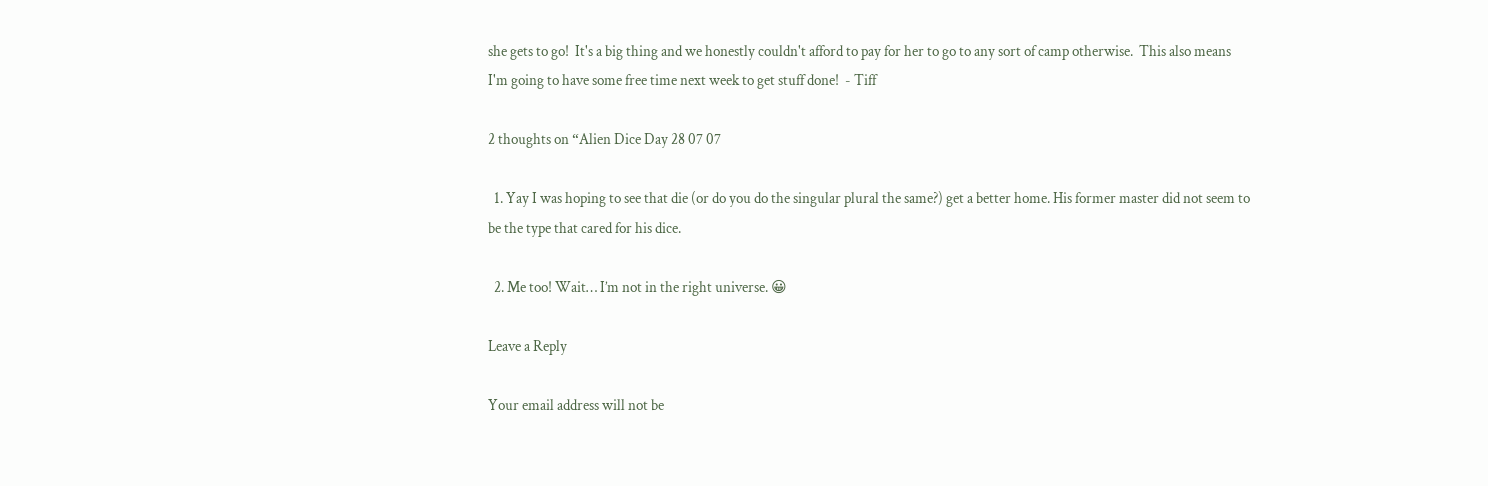she gets to go!  It's a big thing and we honestly couldn't afford to pay for her to go to any sort of camp otherwise.  This also means I'm going to have some free time next week to get stuff done!  - Tiff

2 thoughts on “Alien Dice Day 28 07 07

  1. Yay I was hoping to see that die (or do you do the singular plural the same?) get a better home. His former master did not seem to be the type that cared for his dice.

  2. Me too! Wait… I’m not in the right universe. 😀

Leave a Reply

Your email address will not be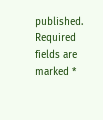published. Required fields are marked *